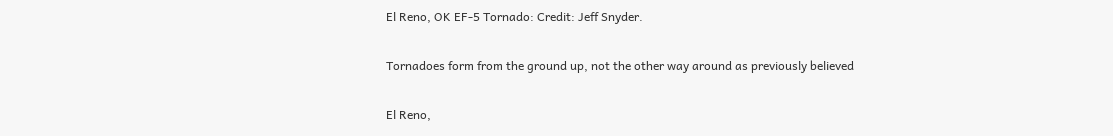El Reno, OK EF-5 Tornado: Credit: Jeff Snyder.

Tornadoes form from the ground up, not the other way around as previously believed

El Reno,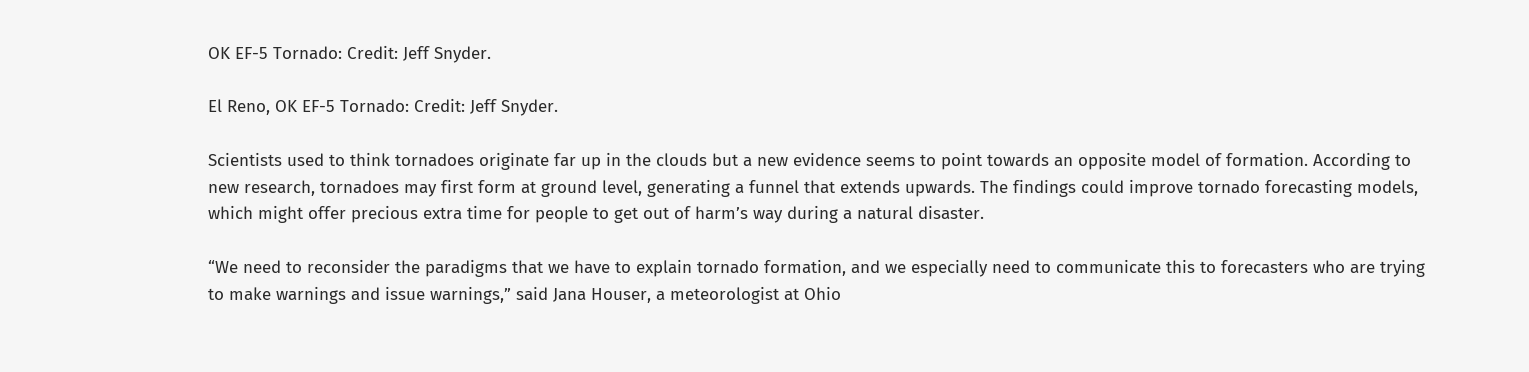OK EF-5 Tornado: Credit: Jeff Snyder.

El Reno, OK EF-5 Tornado: Credit: Jeff Snyder.

Scientists used to think tornadoes originate far up in the clouds but a new evidence seems to point towards an opposite model of formation. According to new research, tornadoes may first form at ground level, generating a funnel that extends upwards. The findings could improve tornado forecasting models, which might offer precious extra time for people to get out of harm’s way during a natural disaster.

“We need to reconsider the paradigms that we have to explain tornado formation, and we especially need to communicate this to forecasters who are trying to make warnings and issue warnings,” said Jana Houser, a meteorologist at Ohio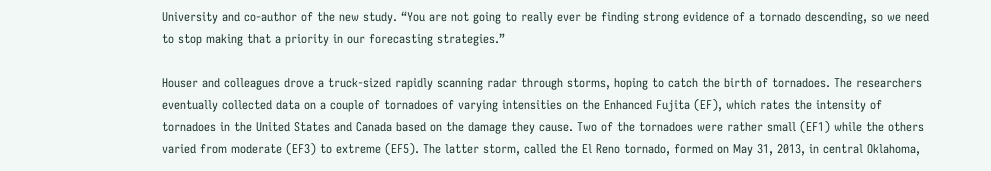University and co-author of the new study. “You are not going to really ever be finding strong evidence of a tornado descending, so we need to stop making that a priority in our forecasting strategies.”

Houser and colleagues drove a truck-sized rapidly scanning radar through storms, hoping to catch the birth of tornadoes. The researchers eventually collected data on a couple of tornadoes of varying intensities on the Enhanced Fujita (EF), which rates the intensity of tornadoes in the United States and Canada based on the damage they cause. Two of the tornadoes were rather small (EF1) while the others varied from moderate (EF3) to extreme (EF5). The latter storm, called the El Reno tornado, formed on May 31, 2013, in central Oklahoma,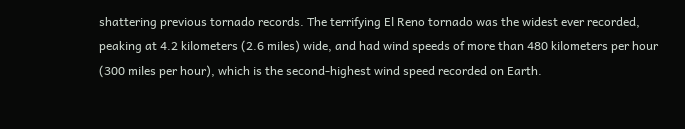shattering previous tornado records. The terrifying El Reno tornado was the widest ever recorded, peaking at 4.2 kilometers (2.6 miles) wide, and had wind speeds of more than 480 kilometers per hour (300 miles per hour), which is the second-highest wind speed recorded on Earth.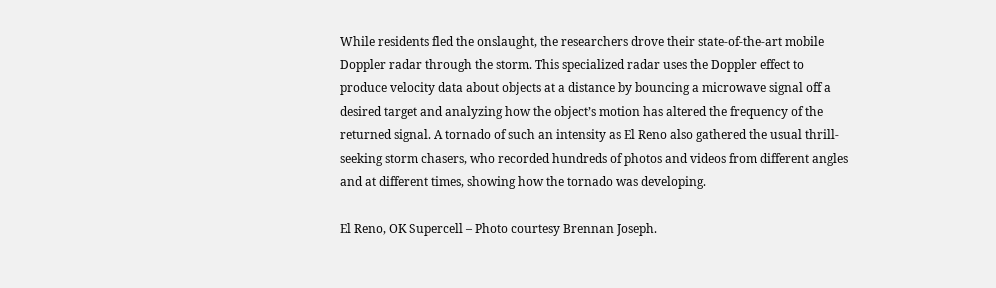While residents fled the onslaught, the researchers drove their state-of-the-art mobile Doppler radar through the storm. This specialized radar uses the Doppler effect to produce velocity data about objects at a distance by bouncing a microwave signal off a desired target and analyzing how the object’s motion has altered the frequency of the returned signal. A tornado of such an intensity as El Reno also gathered the usual thrill-seeking storm chasers, who recorded hundreds of photos and videos from different angles and at different times, showing how the tornado was developing.

El Reno, OK Supercell – Photo courtesy Brennan Joseph.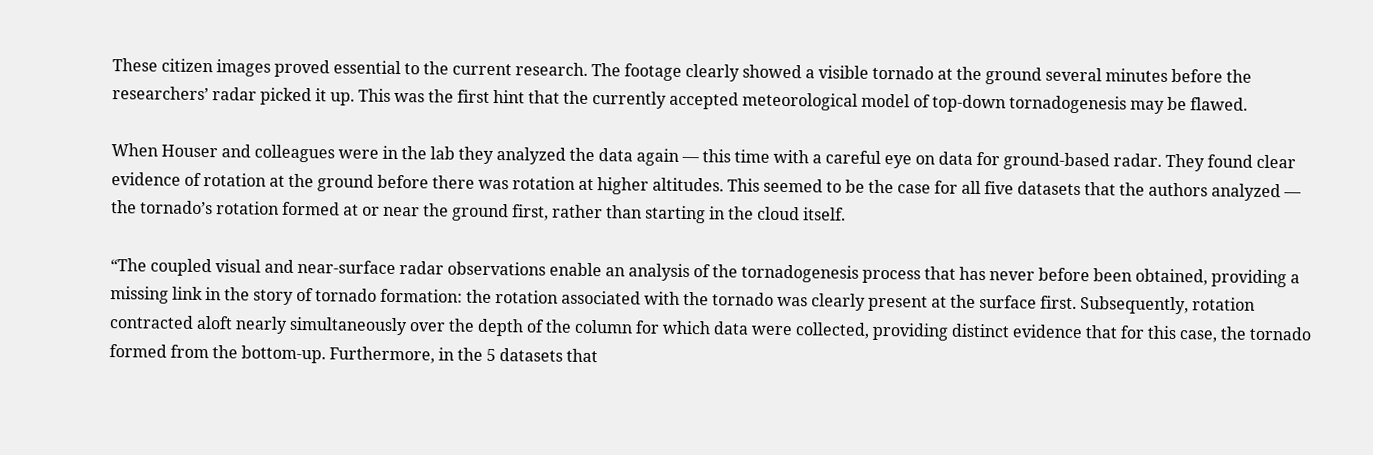These citizen images proved essential to the current research. The footage clearly showed a visible tornado at the ground several minutes before the researchers’ radar picked it up. This was the first hint that the currently accepted meteorological model of top-down tornadogenesis may be flawed.

When Houser and colleagues were in the lab they analyzed the data again — this time with a careful eye on data for ground-based radar. They found clear evidence of rotation at the ground before there was rotation at higher altitudes. This seemed to be the case for all five datasets that the authors analyzed — the tornado’s rotation formed at or near the ground first, rather than starting in the cloud itself.

“The coupled visual and near-surface radar observations enable an analysis of the tornadogenesis process that has never before been obtained, providing a missing link in the story of tornado formation: the rotation associated with the tornado was clearly present at the surface first. Subsequently, rotation contracted aloft nearly simultaneously over the depth of the column for which data were collected, providing distinct evidence that for this case, the tornado formed from the bottom-up. Furthermore, in the 5 datasets that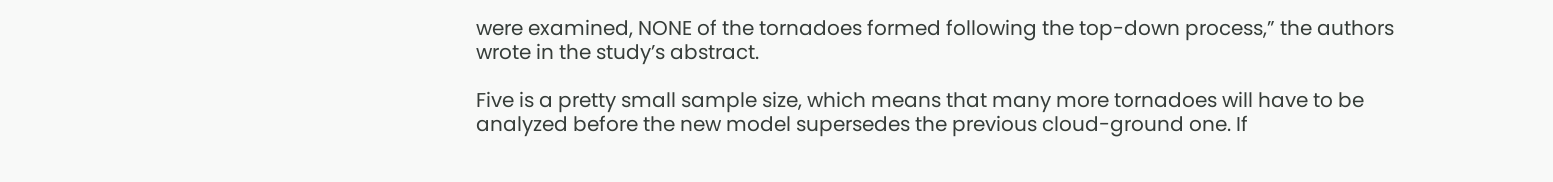were examined, NONE of the tornadoes formed following the top-down process,” the authors wrote in the study’s abstract.

Five is a pretty small sample size, which means that many more tornadoes will have to be analyzed before the new model supersedes the previous cloud-ground one. If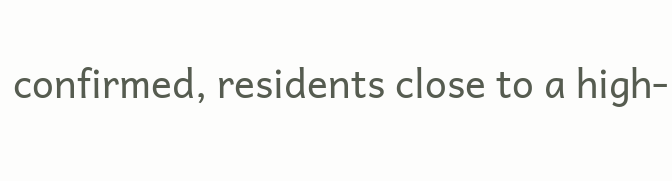confirmed, residents close to a high-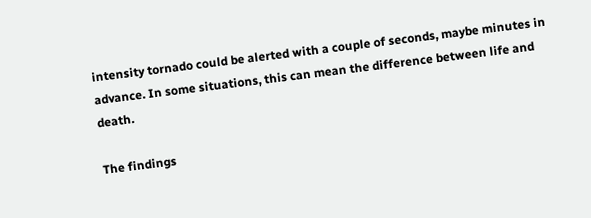intensity tornado could be alerted with a couple of seconds, maybe minutes in advance. In some situations, this can mean the difference between life and death.

The findings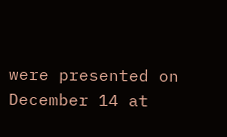were presented on December 14 at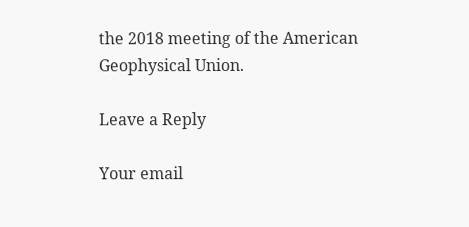the 2018 meeting of the American Geophysical Union.

Leave a Reply

Your email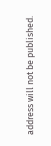address will not be published.